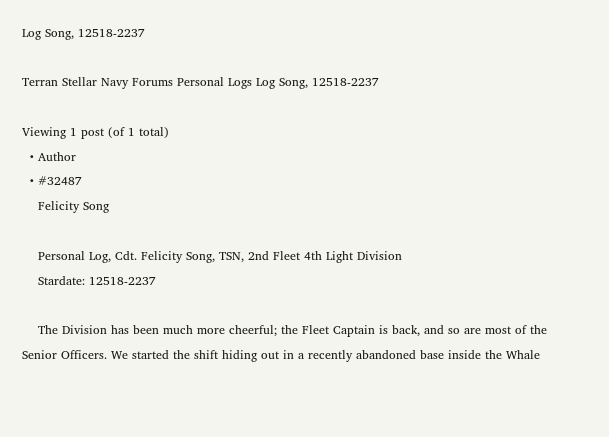Log Song, 12518-2237

Terran Stellar Navy Forums Personal Logs Log Song, 12518-2237

Viewing 1 post (of 1 total)
  • Author
  • #32487
    Felicity Song

    Personal Log, Cdt. Felicity Song, TSN, 2nd Fleet 4th Light Division
    Stardate: 12518-2237

    The Division has been much more cheerful; the Fleet Captain is back, and so are most of the Senior Officers. We started the shift hiding out in a recently abandoned base inside the Whale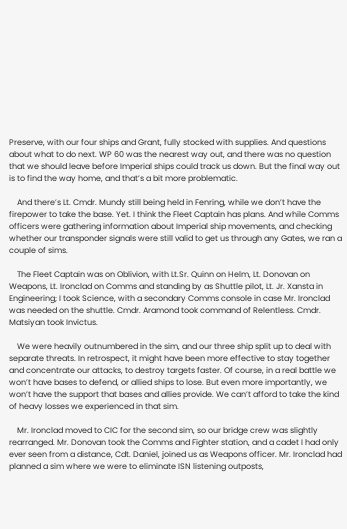Preserve, with our four ships and Grant, fully stocked with supplies. And questions about what to do next. WP 60 was the nearest way out, and there was no question that we should leave before Imperial ships could track us down. But the final way out is to find the way home, and that’s a bit more problematic.

    And there’s Lt. Cmdr. Mundy still being held in Fenring, while we don’t have the firepower to take the base. Yet. I think the Fleet Captain has plans. And while Comms officers were gathering information about Imperial ship movements, and checking whether our transponder signals were still valid to get us through any Gates, we ran a couple of sims.

    The Fleet Captain was on Oblivion, with Lt.Sr. Quinn on Helm, Lt. Donovan on Weapons, Lt. Ironclad on Comms and standing by as Shuttle pilot, Lt. Jr. Xansta in Engineering; I took Science, with a secondary Comms console in case Mr. Ironclad was needed on the shuttle. Cmdr. Aramond took command of Relentless. Cmdr. Matsiyan took Invictus.

    We were heavily outnumbered in the sim, and our three ship split up to deal with separate threats. In retrospect, it might have been more effective to stay together and concentrate our attacks, to destroy targets faster. Of course, in a real battle we won’t have bases to defend, or allied ships to lose. But even more importantly, we won’t have the support that bases and allies provide. We can’t afford to take the kind of heavy losses we experienced in that sim.

    Mr. Ironclad moved to CIC for the second sim, so our bridge crew was slightly rearranged. Mr. Donovan took the Comms and Fighter station, and a cadet I had only ever seen from a distance, Cdt. Daniel, joined us as Weapons officer. Mr. Ironclad had planned a sim where we were to eliminate ISN listening outposts,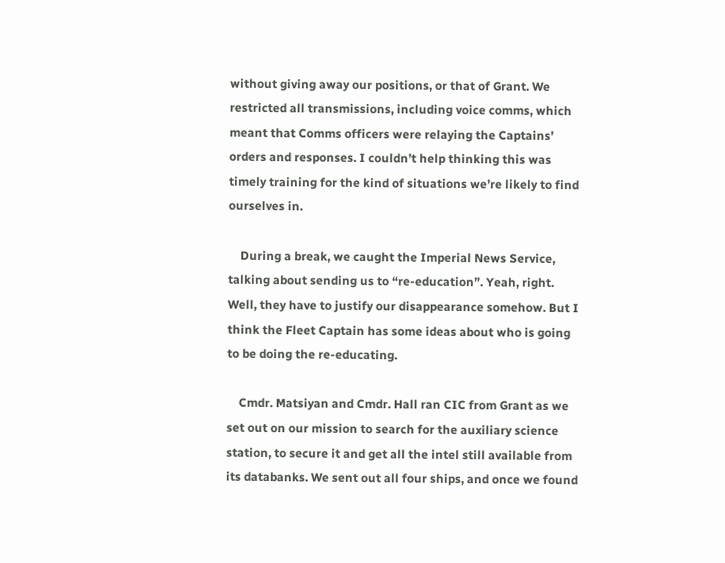without giving away our positions, or that of Grant. We restricted all transmissions, including voice comms, which meant that Comms officers were relaying the Captains’ orders and responses. I couldn’t help thinking this was timely training for the kind of situations we’re likely to find ourselves in.

    During a break, we caught the Imperial News Service, talking about sending us to “re-education”. Yeah, right. Well, they have to justify our disappearance somehow. But I think the Fleet Captain has some ideas about who is going to be doing the re-educating.

    Cmdr. Matsiyan and Cmdr. Hall ran CIC from Grant as we set out on our mission to search for the auxiliary science station, to secure it and get all the intel still available from its databanks. We sent out all four ships, and once we found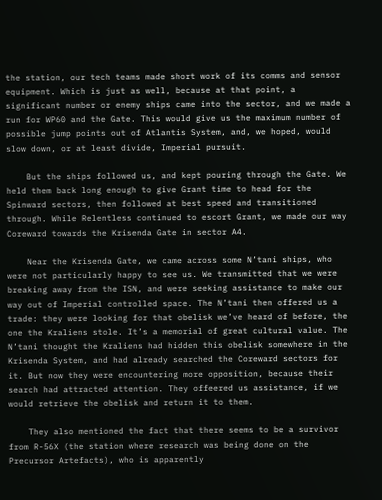the station, our tech teams made short work of its comms and sensor equipment. Which is just as well, because at that point, a significant number or enemy ships came into the sector, and we made a run for WP60 and the Gate. This would give us the maximum number of possible jump points out of Atlantis System, and, we hoped, would slow down, or at least divide, Imperial pursuit.

    But the ships followed us, and kept pouring through the Gate. We held them back long enough to give Grant time to head for the Spinward sectors, then followed at best speed and transitioned through. While Relentless continued to escort Grant, we made our way Coreward towards the Krisenda Gate in sector A4.

    Near the Krisenda Gate, we came across some N’tani ships, who were not particularly happy to see us. We transmitted that we were breaking away from the ISN, and were seeking assistance to make our way out of Imperial controlled space. The N’tani then offered us a trade: they were looking for that obelisk we’ve heard of before, the one the Kraliens stole. It’s a memorial of great cultural value. The N’tani thought the Kraliens had hidden this obelisk somewhere in the Krisenda System, and had already searched the Coreward sectors for it. But now they were encountering more opposition, because their search had attracted attention. They offeered us assistance, if we would retrieve the obelisk and return it to them.

    They also mentioned the fact that there seems to be a survivor from R-56X (the station where research was being done on the Precursor Artefacts), who is apparently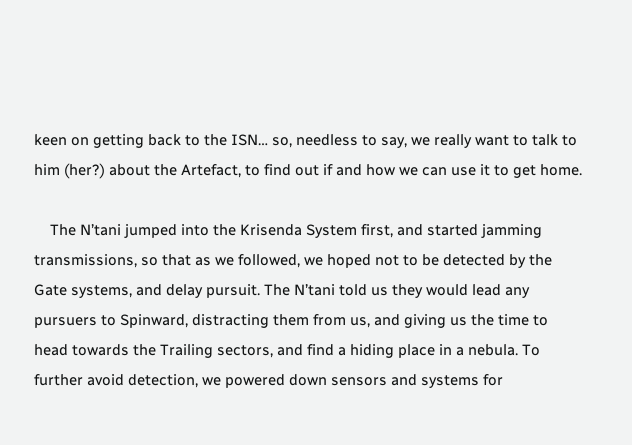keen on getting back to the ISN… so, needless to say, we really want to talk to him (her?) about the Artefact, to find out if and how we can use it to get home.

    The N’tani jumped into the Krisenda System first, and started jamming transmissions, so that as we followed, we hoped not to be detected by the Gate systems, and delay pursuit. The N’tani told us they would lead any pursuers to Spinward, distracting them from us, and giving us the time to head towards the Trailing sectors, and find a hiding place in a nebula. To further avoid detection, we powered down sensors and systems for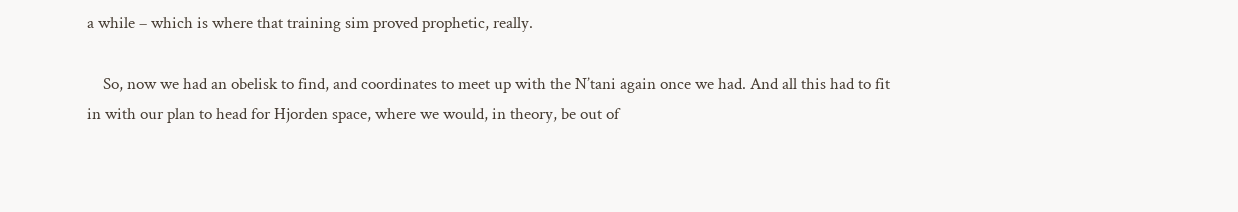a while – which is where that training sim proved prophetic, really.

    So, now we had an obelisk to find, and coordinates to meet up with the N’tani again once we had. And all this had to fit in with our plan to head for Hjorden space, where we would, in theory, be out of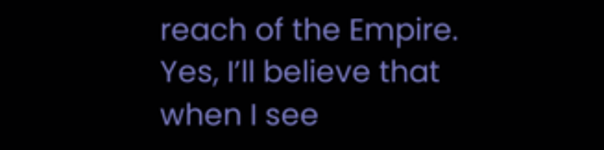reach of the Empire. Yes, I’ll believe that when I see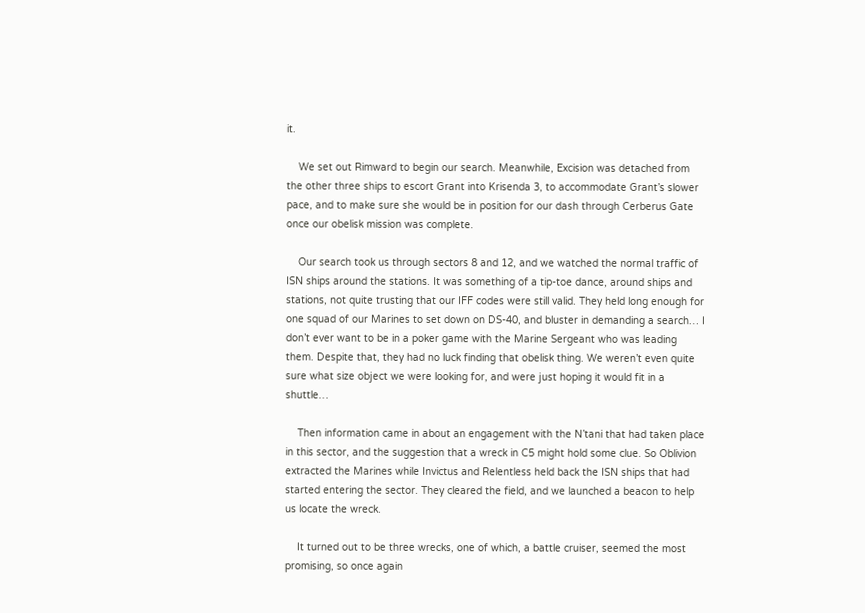it.

    We set out Rimward to begin our search. Meanwhile, Excision was detached from the other three ships to escort Grant into Krisenda 3, to accommodate Grant’s slower pace, and to make sure she would be in position for our dash through Cerberus Gate once our obelisk mission was complete.

    Our search took us through sectors 8 and 12, and we watched the normal traffic of ISN ships around the stations. It was something of a tip-toe dance, around ships and stations, not quite trusting that our IFF codes were still valid. They held long enough for one squad of our Marines to set down on DS-40, and bluster in demanding a search… I don’t ever want to be in a poker game with the Marine Sergeant who was leading them. Despite that, they had no luck finding that obelisk thing. We weren’t even quite sure what size object we were looking for, and were just hoping it would fit in a shuttle…

    Then information came in about an engagement with the N’tani that had taken place in this sector, and the suggestion that a wreck in C5 might hold some clue. So Oblivion extracted the Marines while Invictus and Relentless held back the ISN ships that had started entering the sector. They cleared the field, and we launched a beacon to help us locate the wreck.

    It turned out to be three wrecks, one of which, a battle cruiser, seemed the most promising, so once again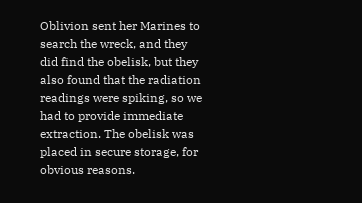Oblivion sent her Marines to search the wreck, and they did find the obelisk, but they also found that the radiation readings were spiking, so we had to provide immediate extraction. The obelisk was placed in secure storage, for obvious reasons.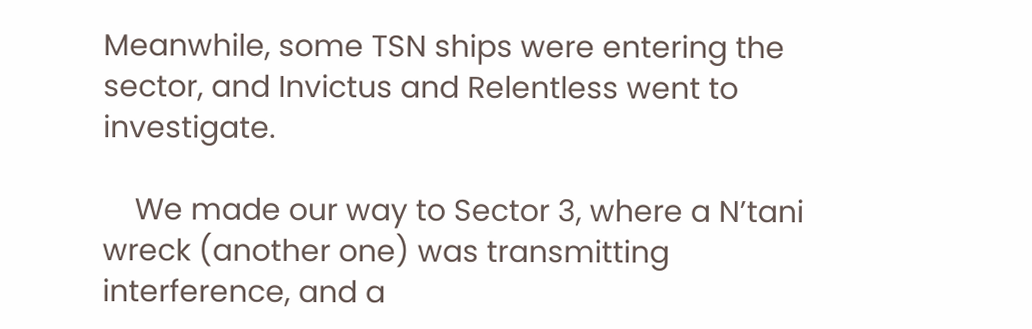Meanwhile, some TSN ships were entering the sector, and Invictus and Relentless went to investigate.

    We made our way to Sector 3, where a N’tani wreck (another one) was transmitting interference, and a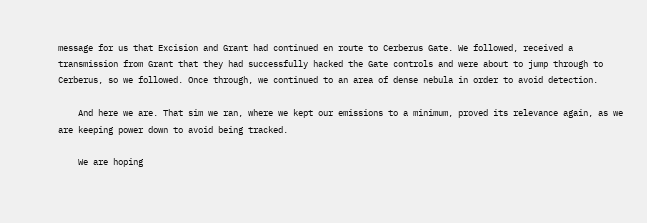message for us that Excision and Grant had continued en route to Cerberus Gate. We followed, received a transmission from Grant that they had successfully hacked the Gate controls and were about to jump through to Cerberus, so we followed. Once through, we continued to an area of dense nebula in order to avoid detection.

    And here we are. That sim we ran, where we kept our emissions to a minimum, proved its relevance again, as we are keeping power down to avoid being tracked.

    We are hoping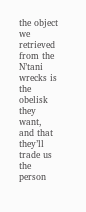the object we retrieved from the N’tani wrecks is the obelisk they want, and that they’ll trade us the person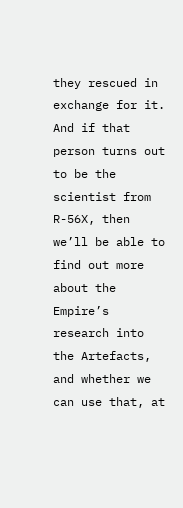they rescued in exchange for it. And if that person turns out to be the scientist from R-56X, then we’ll be able to find out more about the Empire’s research into the Artefacts, and whether we can use that, at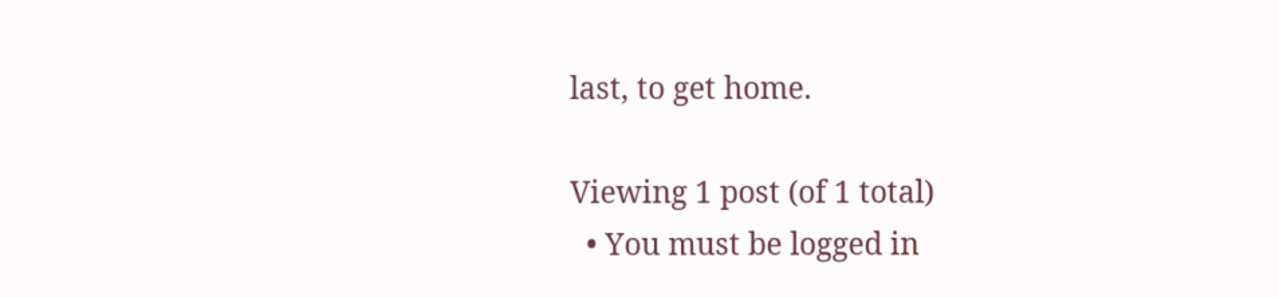last, to get home.

Viewing 1 post (of 1 total)
  • You must be logged in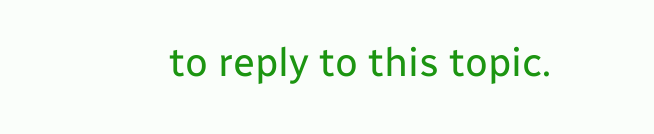to reply to this topic.